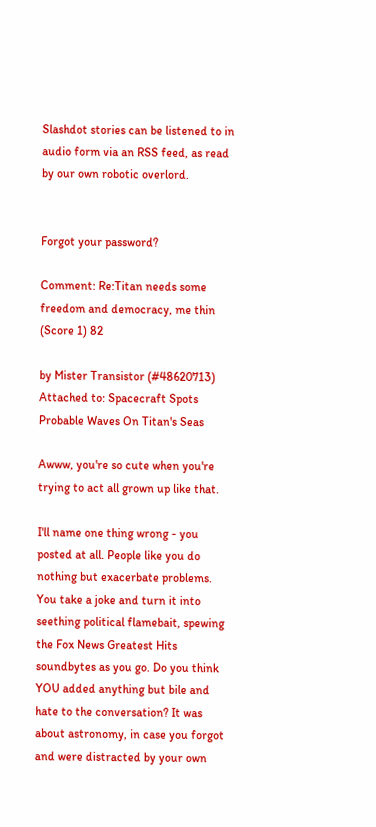Slashdot stories can be listened to in audio form via an RSS feed, as read by our own robotic overlord.


Forgot your password?

Comment: Re:Titan needs some freedom and democracy, me thin (Score 1) 82

by Mister Transistor (#48620713) Attached to: Spacecraft Spots Probable Waves On Titan's Seas

Awww, you're so cute when you're trying to act all grown up like that.

I'll name one thing wrong - you posted at all. People like you do nothing but exacerbate problems. You take a joke and turn it into seething political flamebait, spewing the Fox News Greatest Hits soundbytes as you go. Do you think YOU added anything but bile and hate to the conversation? It was about astronomy, in case you forgot and were distracted by your own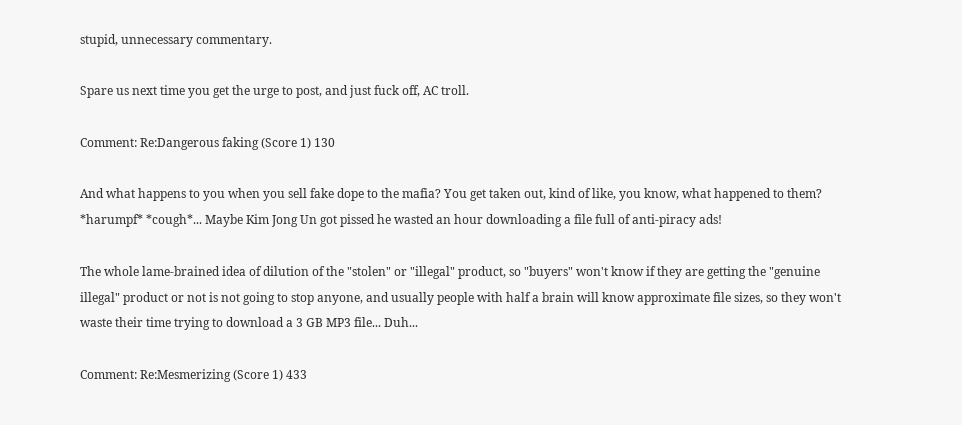stupid, unnecessary commentary.

Spare us next time you get the urge to post, and just fuck off, AC troll.

Comment: Re:Dangerous faking (Score 1) 130

And what happens to you when you sell fake dope to the mafia? You get taken out, kind of like, you know, what happened to them? *harumpf* *cough*... Maybe Kim Jong Un got pissed he wasted an hour downloading a file full of anti-piracy ads!

The whole lame-brained idea of dilution of the "stolen" or "illegal" product, so "buyers" won't know if they are getting the "genuine illegal" product or not is not going to stop anyone, and usually people with half a brain will know approximate file sizes, so they won't waste their time trying to download a 3 GB MP3 file... Duh...

Comment: Re:Mesmerizing (Score 1) 433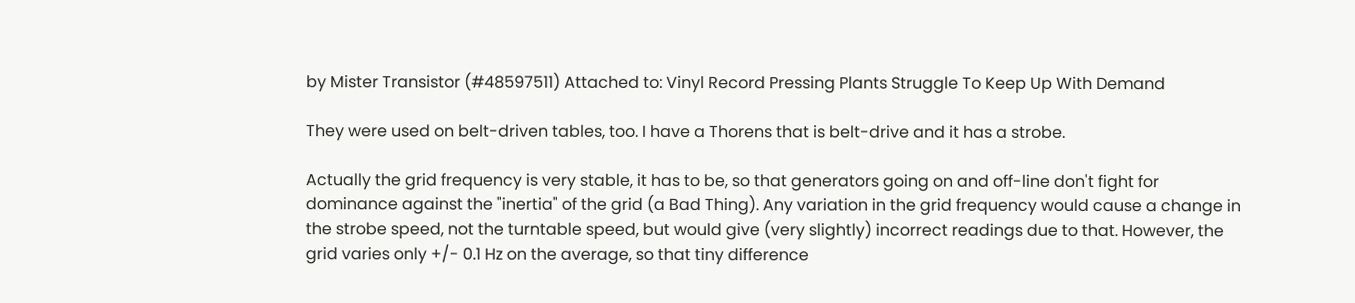by Mister Transistor (#48597511) Attached to: Vinyl Record Pressing Plants Struggle To Keep Up With Demand

They were used on belt-driven tables, too. I have a Thorens that is belt-drive and it has a strobe.

Actually the grid frequency is very stable, it has to be, so that generators going on and off-line don't fight for dominance against the "inertia" of the grid (a Bad Thing). Any variation in the grid frequency would cause a change in the strobe speed, not the turntable speed, but would give (very slightly) incorrect readings due to that. However, the grid varies only +/- 0.1 Hz on the average, so that tiny difference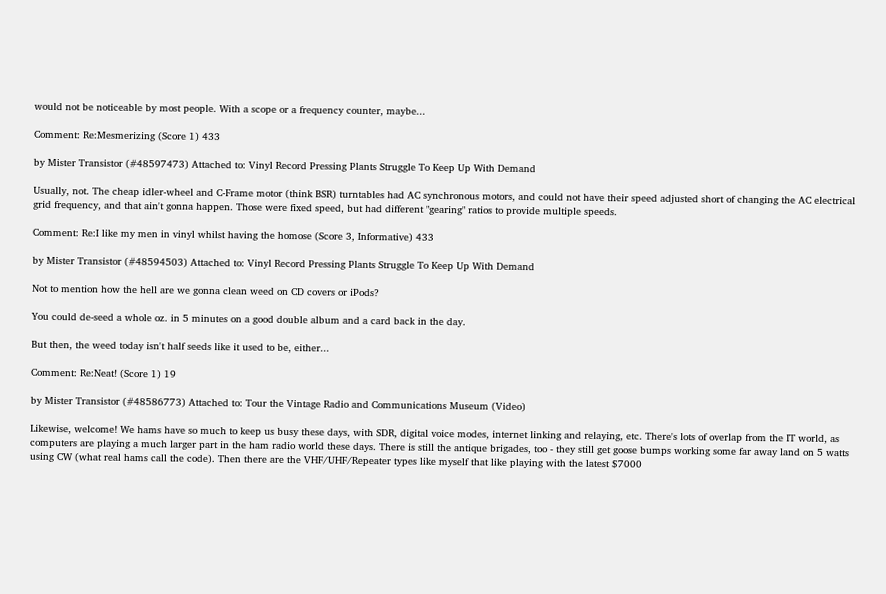would not be noticeable by most people. With a scope or a frequency counter, maybe...

Comment: Re:Mesmerizing (Score 1) 433

by Mister Transistor (#48597473) Attached to: Vinyl Record Pressing Plants Struggle To Keep Up With Demand

Usually, not. The cheap idler-wheel and C-Frame motor (think BSR) turntables had AC synchronous motors, and could not have their speed adjusted short of changing the AC electrical grid frequency, and that ain't gonna happen. Those were fixed speed, but had different "gearing" ratios to provide multiple speeds.

Comment: Re:I like my men in vinyl whilst having the homose (Score 3, Informative) 433

by Mister Transistor (#48594503) Attached to: Vinyl Record Pressing Plants Struggle To Keep Up With Demand

Not to mention how the hell are we gonna clean weed on CD covers or iPods?

You could de-seed a whole oz. in 5 minutes on a good double album and a card back in the day.

But then, the weed today isn't half seeds like it used to be, either...

Comment: Re:Neat! (Score 1) 19

by Mister Transistor (#48586773) Attached to: Tour the Vintage Radio and Communications Museum (Video)

Likewise, welcome! We hams have so much to keep us busy these days, with SDR, digital voice modes, internet linking and relaying, etc. There's lots of overlap from the IT world, as computers are playing a much larger part in the ham radio world these days. There is still the antique brigades, too - they still get goose bumps working some far away land on 5 watts using CW (what real hams call the code). Then there are the VHF/UHF/Repeater types like myself that like playing with the latest $7000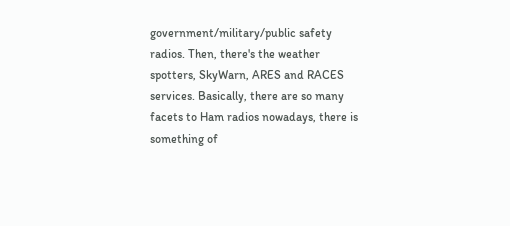government/military/public safety radios. Then, there's the weather spotters, SkyWarn, ARES and RACES services. Basically, there are so many facets to Ham radios nowadays, there is something of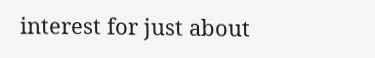interest for just about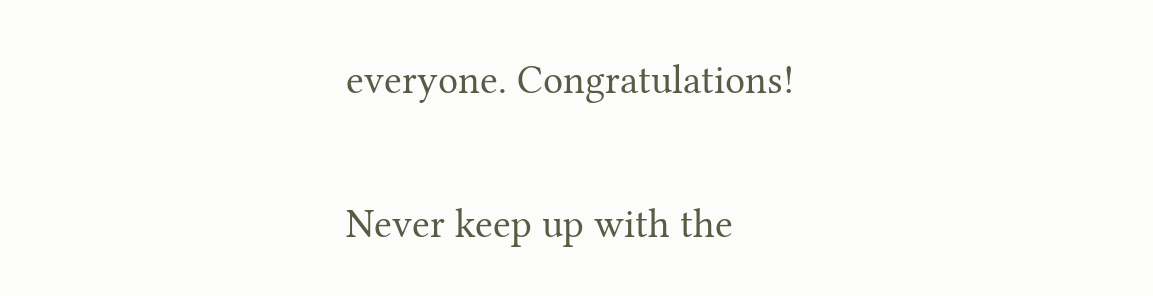everyone. Congratulations!

Never keep up with the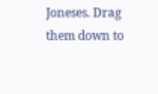Joneses. Drag them down to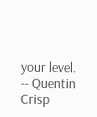your level. -- Quentin Crisp